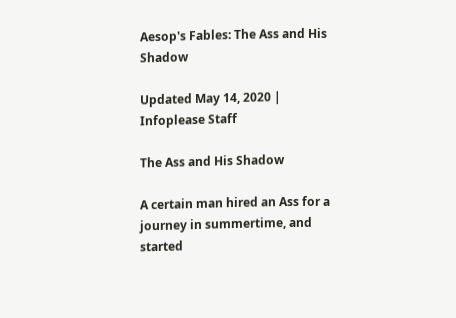Aesop's Fables: The Ass and His Shadow

Updated May 14, 2020 | Infoplease Staff

The Ass and His Shadow

A certain man hired an Ass for a journey in summertime, and started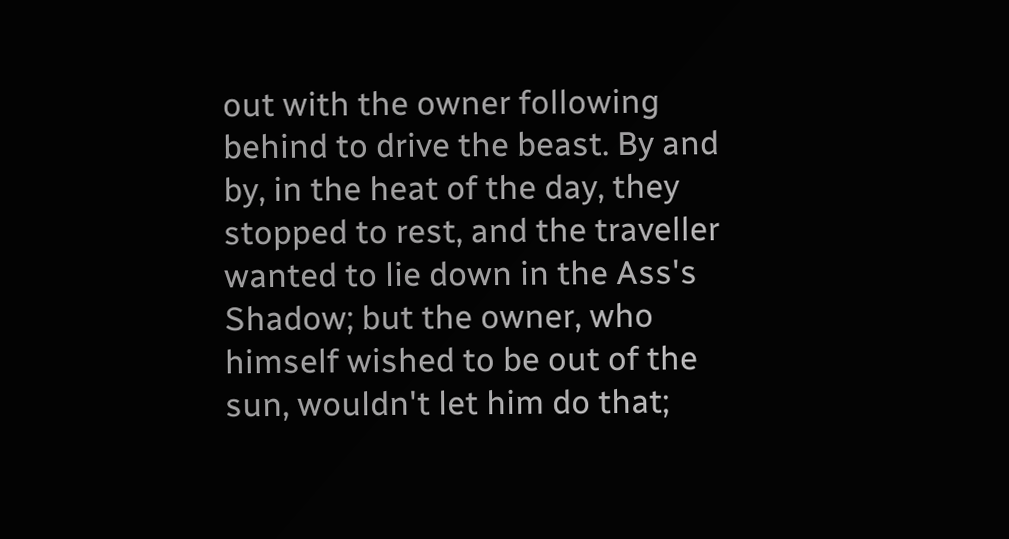out with the owner following behind to drive the beast. By and by, in the heat of the day, they stopped to rest, and the traveller wanted to lie down in the Ass's Shadow; but the owner, who himself wished to be out of the sun, wouldn't let him do that;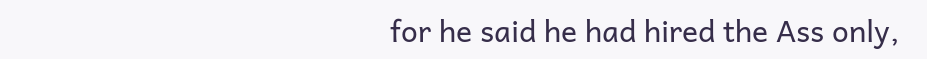for he said he had hired the Ass only,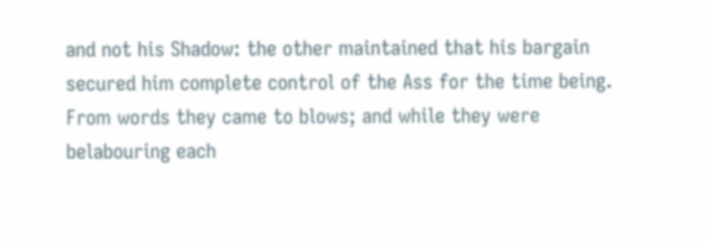and not his Shadow: the other maintained that his bargain secured him complete control of the Ass for the time being. From words they came to blows; and while they were belabouring each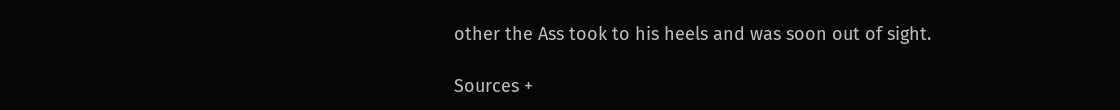other the Ass took to his heels and was soon out of sight.

Sources +